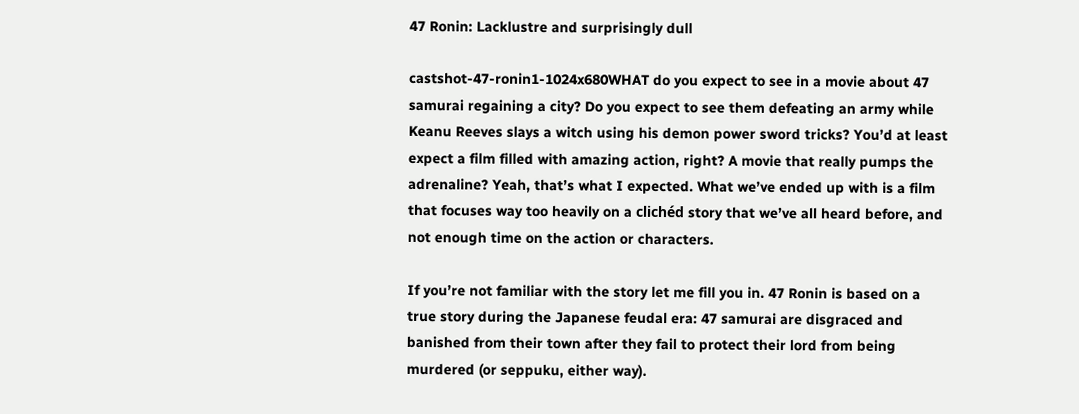47 Ronin: Lacklustre and surprisingly dull

castshot-47-ronin1-1024x680WHAT do you expect to see in a movie about 47 samurai regaining a city? Do you expect to see them defeating an army while Keanu Reeves slays a witch using his demon power sword tricks? You’d at least expect a film filled with amazing action, right? A movie that really pumps the adrenaline? Yeah, that’s what I expected. What we’ve ended up with is a film that focuses way too heavily on a clichéd story that we’ve all heard before, and not enough time on the action or characters.

If you’re not familiar with the story let me fill you in. 47 Ronin is based on a true story during the Japanese feudal era: 47 samurai are disgraced and banished from their town after they fail to protect their lord from being murdered (or seppuku, either way).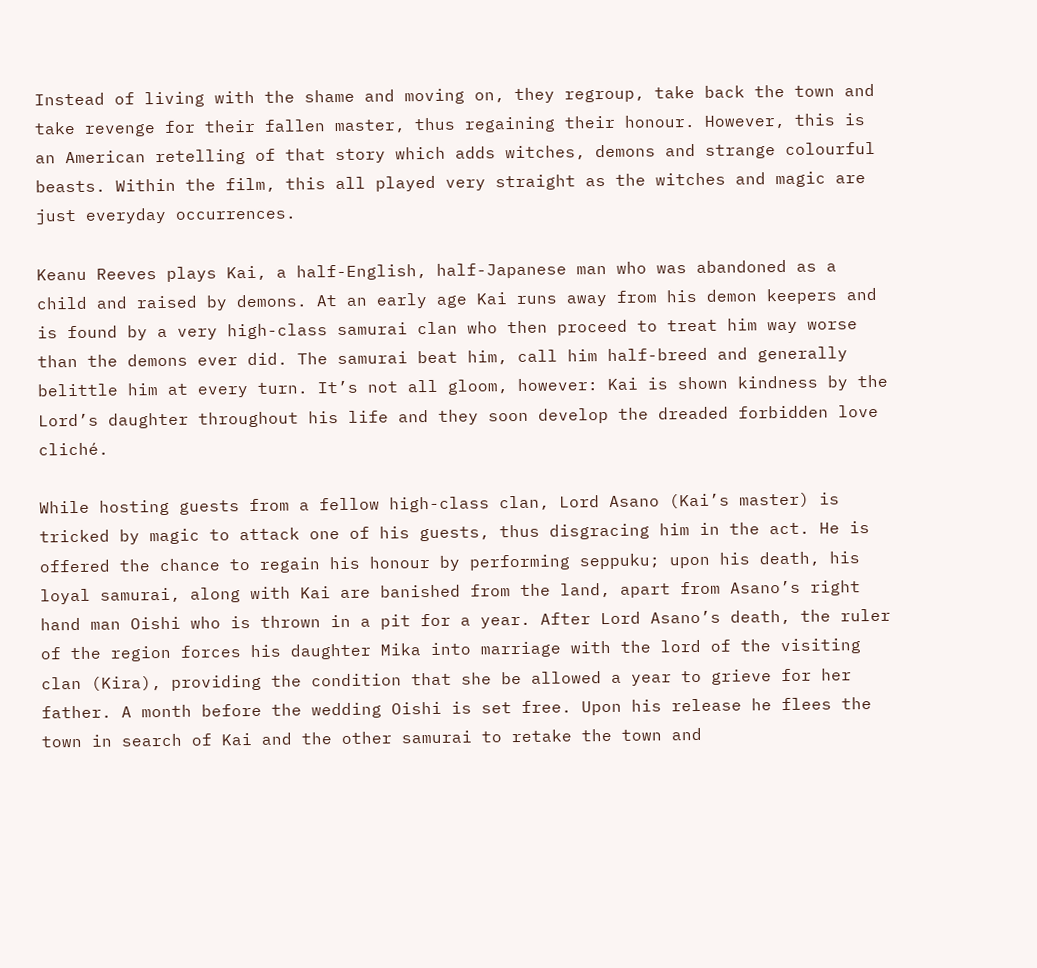Instead of living with the shame and moving on, they regroup, take back the town and take revenge for their fallen master, thus regaining their honour. However, this is an American retelling of that story which adds witches, demons and strange colourful beasts. Within the film, this all played very straight as the witches and magic are just everyday occurrences.

Keanu Reeves plays Kai, a half-English, half-Japanese man who was abandoned as a child and raised by demons. At an early age Kai runs away from his demon keepers and is found by a very high-class samurai clan who then proceed to treat him way worse than the demons ever did. The samurai beat him, call him half-breed and generally belittle him at every turn. It’s not all gloom, however: Kai is shown kindness by the Lord’s daughter throughout his life and they soon develop the dreaded forbidden love cliché.

While hosting guests from a fellow high-class clan, Lord Asano (Kai’s master) is tricked by magic to attack one of his guests, thus disgracing him in the act. He is offered the chance to regain his honour by performing seppuku; upon his death, his loyal samurai, along with Kai are banished from the land, apart from Asano’s right hand man Oishi who is thrown in a pit for a year. After Lord Asano’s death, the ruler of the region forces his daughter Mika into marriage with the lord of the visiting clan (Kira), providing the condition that she be allowed a year to grieve for her father. A month before the wedding Oishi is set free. Upon his release he flees the town in search of Kai and the other samurai to retake the town and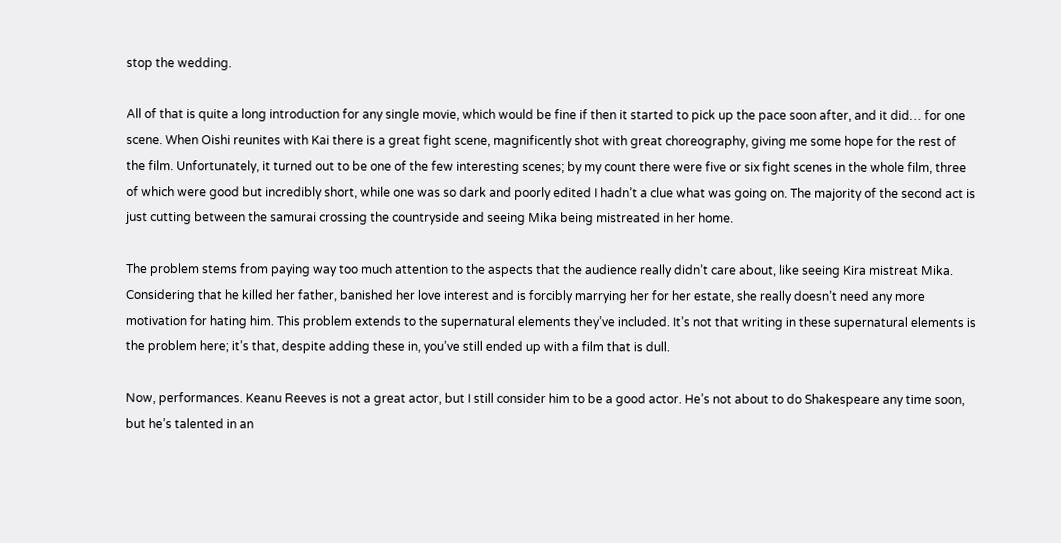stop the wedding.

All of that is quite a long introduction for any single movie, which would be fine if then it started to pick up the pace soon after, and it did… for one scene. When Oishi reunites with Kai there is a great fight scene, magnificently shot with great choreography, giving me some hope for the rest of the film. Unfortunately, it turned out to be one of the few interesting scenes; by my count there were five or six fight scenes in the whole film, three of which were good but incredibly short, while one was so dark and poorly edited I hadn’t a clue what was going on. The majority of the second act is just cutting between the samurai crossing the countryside and seeing Mika being mistreated in her home.

The problem stems from paying way too much attention to the aspects that the audience really didn’t care about, like seeing Kira mistreat Mika. Considering that he killed her father, banished her love interest and is forcibly marrying her for her estate, she really doesn’t need any more motivation for hating him. This problem extends to the supernatural elements they’ve included. It’s not that writing in these supernatural elements is the problem here; it’s that, despite adding these in, you’ve still ended up with a film that is dull.

Now, performances. Keanu Reeves is not a great actor, but I still consider him to be a good actor. He’s not about to do Shakespeare any time soon, but he’s talented in an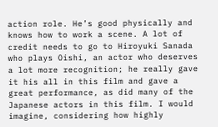action role. He’s good physically and knows how to work a scene. A lot of credit needs to go to Hiroyuki Sanada who plays Oishi, an actor who deserves a lot more recognition; he really gave it his all in this film and gave a great performance, as did many of the Japanese actors in this film. I would imagine, considering how highly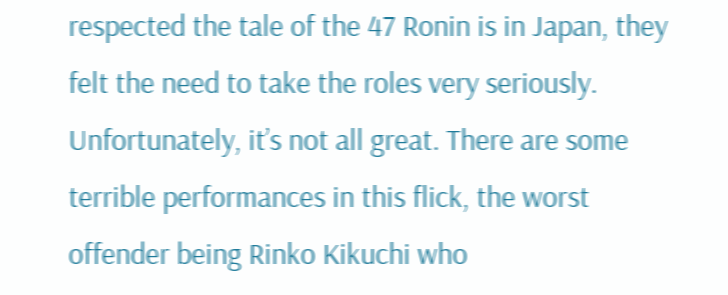respected the tale of the 47 Ronin is in Japan, they felt the need to take the roles very seriously. Unfortunately, it’s not all great. There are some terrible performances in this flick, the worst offender being Rinko Kikuchi who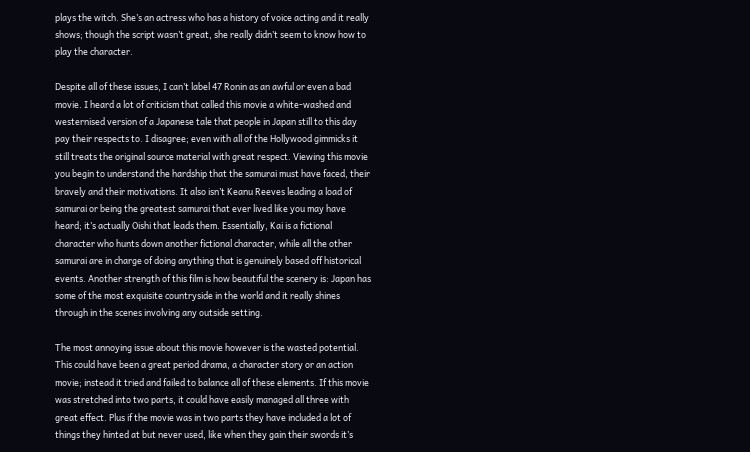plays the witch. She’s an actress who has a history of voice acting and it really shows; though the script wasn’t great, she really didn’t seem to know how to play the character.

Despite all of these issues, I can’t label 47 Ronin as an awful or even a bad movie. I heard a lot of criticism that called this movie a white-washed and westernised version of a Japanese tale that people in Japan still to this day pay their respects to. I disagree; even with all of the Hollywood gimmicks it still treats the original source material with great respect. Viewing this movie you begin to understand the hardship that the samurai must have faced, their bravely and their motivations. It also isn’t Keanu Reeves leading a load of samurai or being the greatest samurai that ever lived like you may have heard; it’s actually Oishi that leads them. Essentially, Kai is a fictional character who hunts down another fictional character, while all the other samurai are in charge of doing anything that is genuinely based off historical events. Another strength of this film is how beautiful the scenery is: Japan has some of the most exquisite countryside in the world and it really shines through in the scenes involving any outside setting.

The most annoying issue about this movie however is the wasted potential. This could have been a great period drama, a character story or an action movie; instead it tried and failed to balance all of these elements. If this movie was stretched into two parts, it could have easily managed all three with great effect. Plus if the movie was in two parts they have included a lot of things they hinted at but never used, like when they gain their swords it’s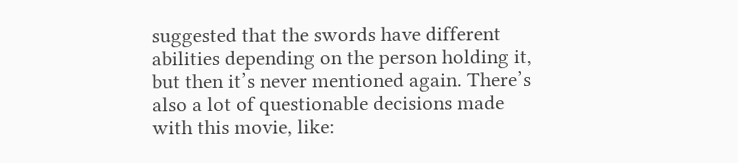suggested that the swords have different abilities depending on the person holding it, but then it’s never mentioned again. There’s also a lot of questionable decisions made with this movie, like: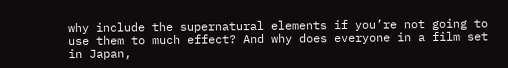why include the supernatural elements if you’re not going to use them to much effect? And why does everyone in a film set in Japan,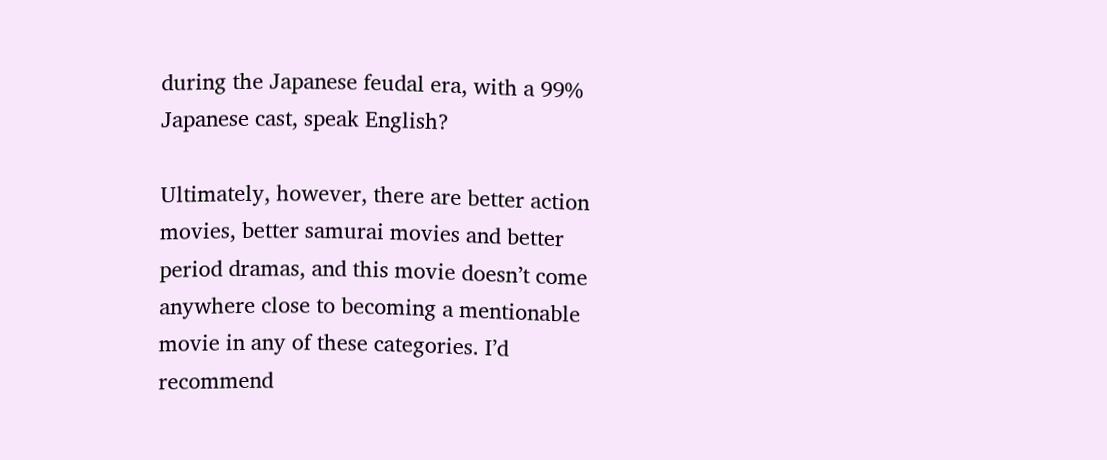during the Japanese feudal era, with a 99% Japanese cast, speak English?

Ultimately, however, there are better action movies, better samurai movies and better period dramas, and this movie doesn’t come anywhere close to becoming a mentionable movie in any of these categories. I’d recommend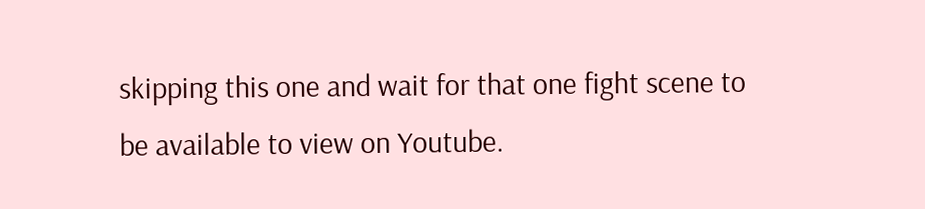skipping this one and wait for that one fight scene to be available to view on Youtube.